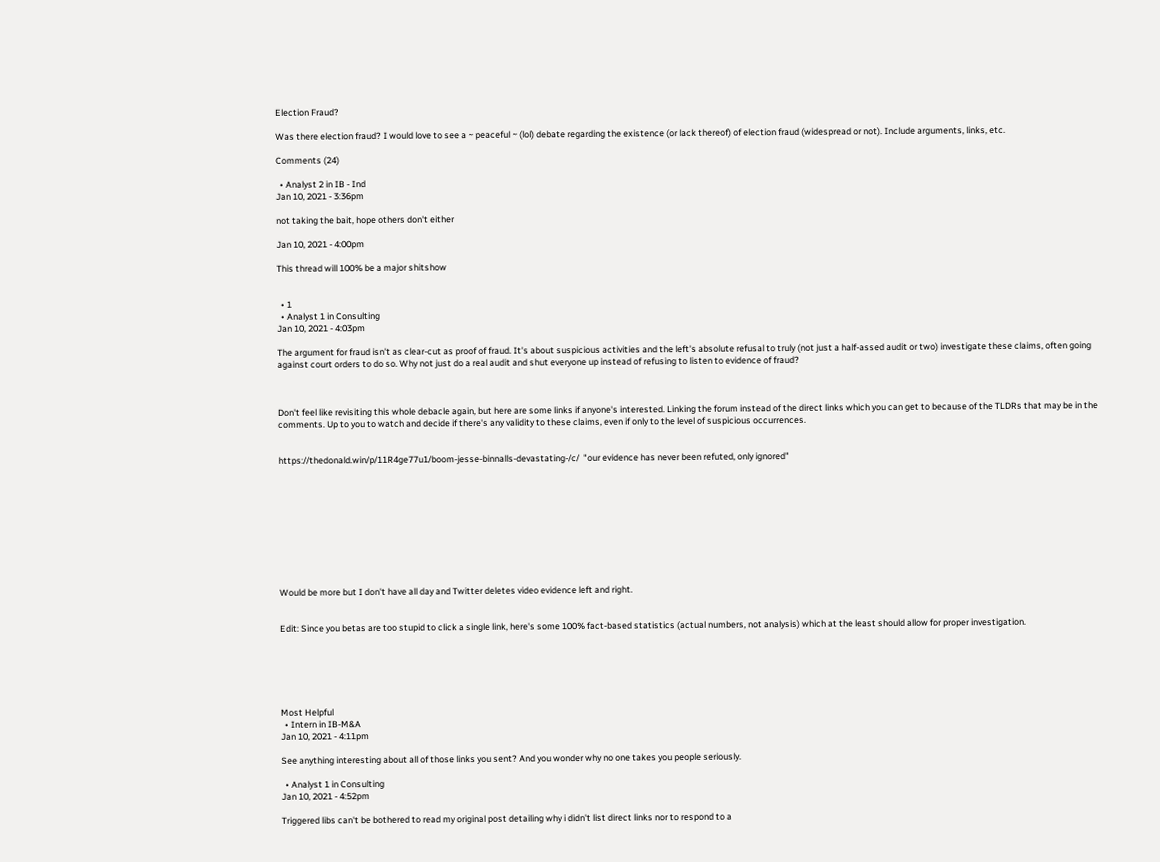Election Fraud?

Was there election fraud? I would love to see a ~ peaceful ~ (lol) debate regarding the existence (or lack thereof) of election fraud (widespread or not). Include arguments, links, etc.

Comments (24)

  • Analyst 2 in IB - Ind
Jan 10, 2021 - 3:36pm

not taking the bait, hope others don't either

Jan 10, 2021 - 4:00pm

This thread will 100% be a major shitshow


  • 1
  • Analyst 1 in Consulting
Jan 10, 2021 - 4:03pm

The argument for fraud isn't as clear-cut as proof of fraud. It's about suspicious activities and the left's absolute refusal to truly (not just a half-assed audit or two) investigate these claims, often going against court orders to do so. Why not just do a real audit and shut everyone up instead of refusing to listen to evidence of fraud?



Don't feel like revisiting this whole debacle again, but here are some links if anyone's interested. Linking the forum instead of the direct links which you can get to because of the TLDRs that may be in the comments. Up to you to watch and decide if there's any validity to these claims, even if only to the level of suspicious occurrences.


https://thedonald.win/p/11R4ge77u1/boom-jesse-binnalls-devastating-/c/  "our evidence has never been refuted, only ignored"










Would be more but I don't have all day and Twitter deletes video evidence left and right.


Edit: Since you betas are too stupid to click a single link, here's some 100% fact-based statistics (actual numbers, not analysis) which at the least should allow for proper investigation.






Most Helpful
  • Intern in IB-M&A
Jan 10, 2021 - 4:11pm

See anything interesting about all of those links you sent? And you wonder why no one takes you people seriously.

  • Analyst 1 in Consulting
Jan 10, 2021 - 4:52pm

Triggered libs can't be bothered to read my original post detailing why i didn't list direct links nor to respond to a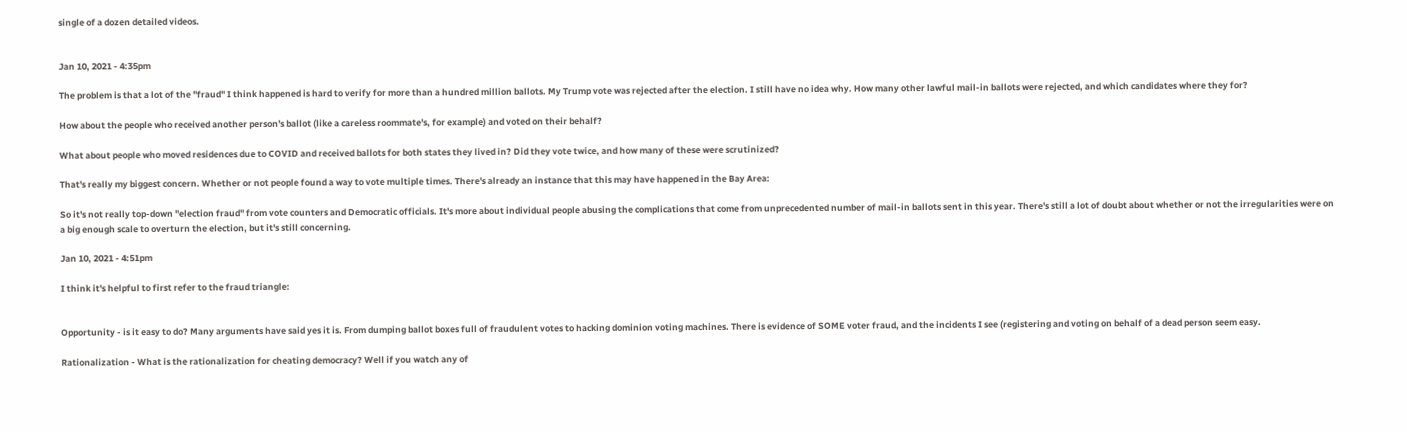single of a dozen detailed videos.


Jan 10, 2021 - 4:35pm

The problem is that a lot of the "fraud" I think happened is hard to verify for more than a hundred million ballots. My Trump vote was rejected after the election. I still have no idea why. How many other lawful mail-in ballots were rejected, and which candidates where they for?

How about the people who received another person's ballot (like a careless roommate's, for example) and voted on their behalf?

What about people who moved residences due to COVID and received ballots for both states they lived in? Did they vote twice, and how many of these were scrutinized?

That's really my biggest concern. Whether or not people found a way to vote multiple times. There's already an instance that this may have happened in the Bay Area:

So it's not really top-down "election fraud" from vote counters and Democratic officials. It's more about individual people abusing the complications that come from unprecedented number of mail-in ballots sent in this year. There's still a lot of doubt about whether or not the irregularities were on a big enough scale to overturn the election, but it's still concerning.

Jan 10, 2021 - 4:51pm

I think it's helpful to first refer to the fraud triangle:


Opportunity - is it easy to do? Many arguments have said yes it is. From dumping ballot boxes full of fraudulent votes to hacking dominion voting machines. There is evidence of SOME voter fraud, and the incidents I see (registering and voting on behalf of a dead person seem easy.

Rationalization - What is the rationalization for cheating democracy? Well if you watch any of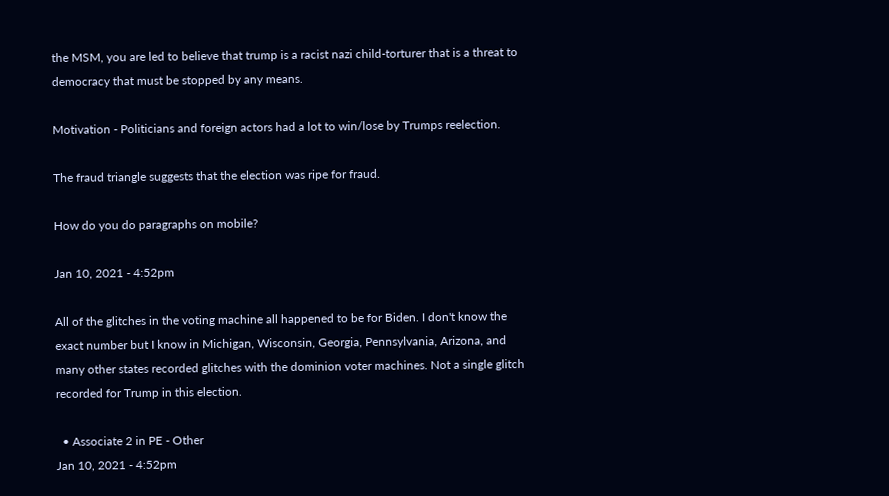the MSM, you are led to believe that trump is a racist nazi child-torturer that is a threat to democracy that must be stopped by any means.

Motivation - Politicians and foreign actors had a lot to win/lose by Trumps reelection.

The fraud triangle suggests that the election was ripe for fraud.

How do you do paragraphs on mobile?

Jan 10, 2021 - 4:52pm

All of the glitches in the voting machine all happened to be for Biden. I don't know the exact number but I know in Michigan, Wisconsin, Georgia, Pennsylvania, Arizona, and many other states recorded glitches with the dominion voter machines. Not a single glitch recorded for Trump in this election.

  • Associate 2 in PE - Other
Jan 10, 2021 - 4:52pm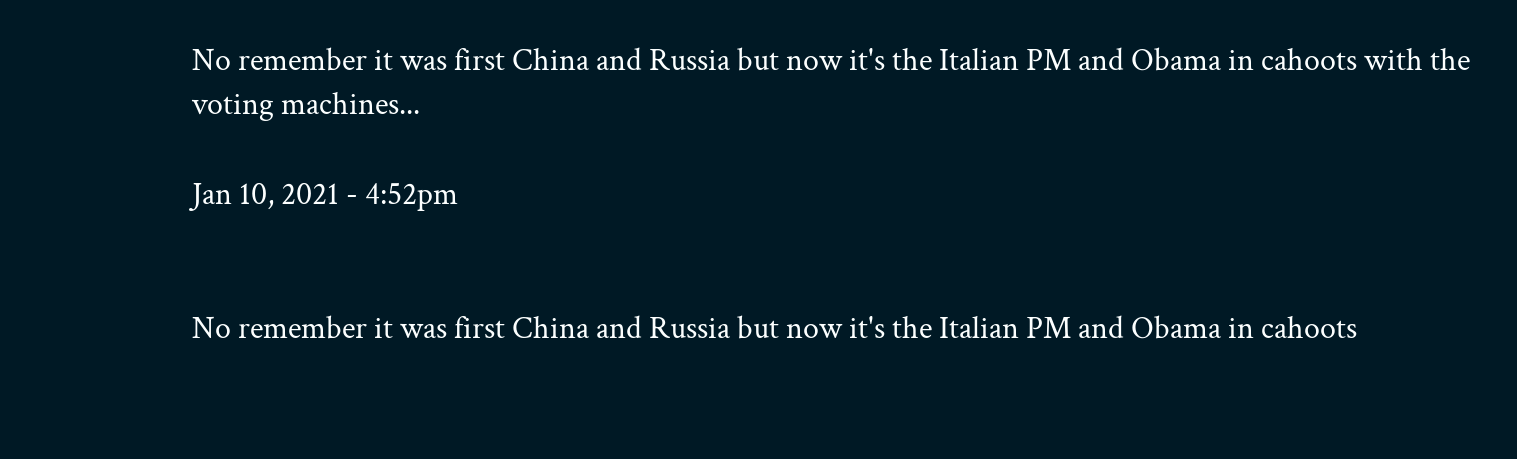No remember it was first China and Russia but now it's the Italian PM and Obama in cahoots with the voting machines...

Jan 10, 2021 - 4:52pm


No remember it was first China and Russia but now it's the Italian PM and Obama in cahoots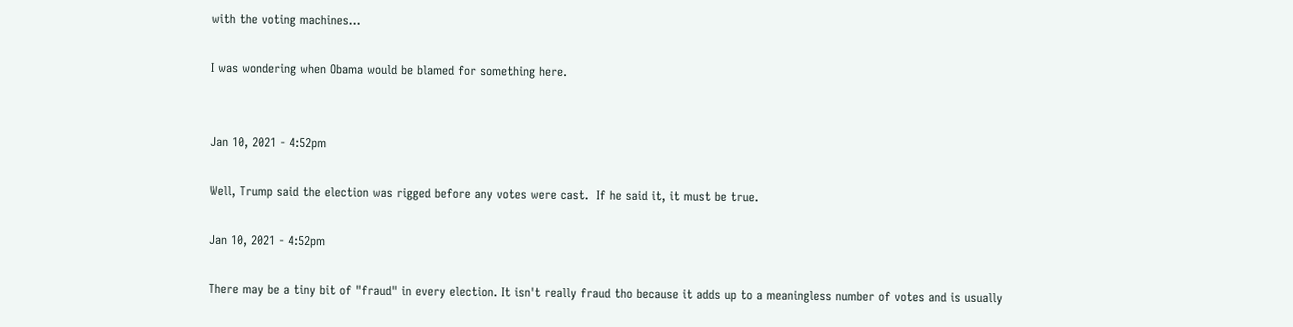with the voting machines...

I was wondering when Obama would be blamed for something here.


Jan 10, 2021 - 4:52pm

Well, Trump said the election was rigged before any votes were cast.  If he said it, it must be true.

Jan 10, 2021 - 4:52pm

There may be a tiny bit of "fraud" in every election. It isn't really fraud tho because it adds up to a meaningless number of votes and is usually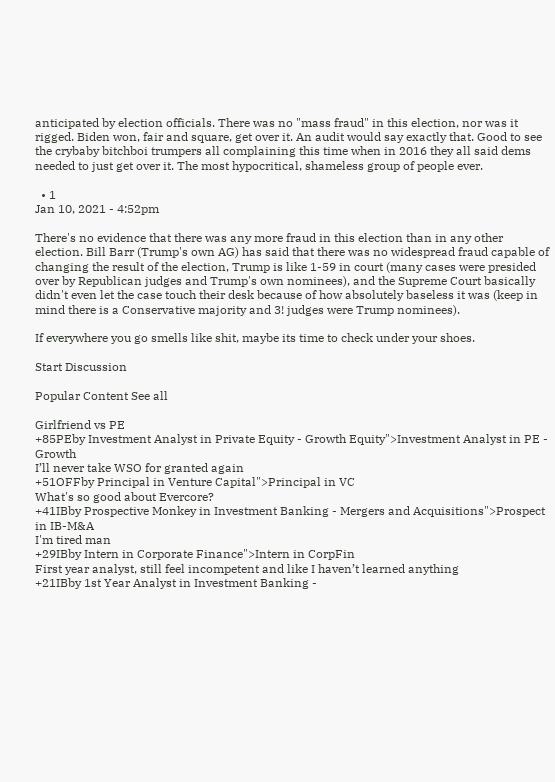anticipated by election officials. There was no "mass fraud" in this election, nor was it rigged. Biden won, fair and square, get over it. An audit would say exactly that. Good to see the crybaby bitchboi trumpers all complaining this time when in 2016 they all said dems needed to just get over it. The most hypocritical, shameless group of people ever.

  • 1
Jan 10, 2021 - 4:52pm

There's no evidence that there was any more fraud in this election than in any other election. Bill Barr (Trump's own AG) has said that there was no widespread fraud capable of changing the result of the election, Trump is like 1-59 in court (many cases were presided over by Republican judges and Trump's own nominees), and the Supreme Court basically didn't even let the case touch their desk because of how absolutely baseless it was (keep in mind there is a Conservative majority and 3! judges were Trump nominees).

If everywhere you go smells like shit, maybe its time to check under your shoes.

Start Discussion

Popular Content See all

Girlfriend vs PE
+85PEby Investment Analyst in Private Equity - Growth Equity">Investment Analyst in PE - Growth
I’ll never take WSO for granted again
+51OFFby Principal in Venture Capital">Principal in VC
What's so good about Evercore?
+41IBby Prospective Monkey in Investment Banking - Mergers and Acquisitions">Prospect in IB-M&A
I'm tired man
+29IBby Intern in Corporate Finance">Intern in CorpFin
First year analyst, still feel incompetent and like I haven’t learned anything
+21IBby 1st Year Analyst in Investment Banking -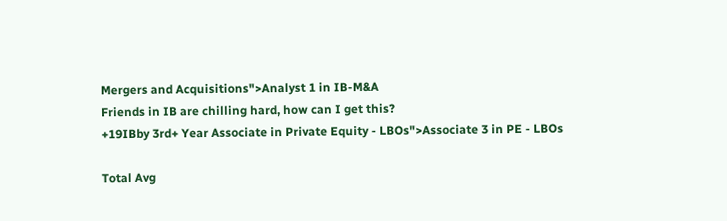Mergers and Acquisitions">Analyst 1 in IB-M&A
Friends in IB are chilling hard, how can I get this?
+19IBby 3rd+ Year Associate in Private Equity - LBOs">Associate 3 in PE - LBOs

Total Avg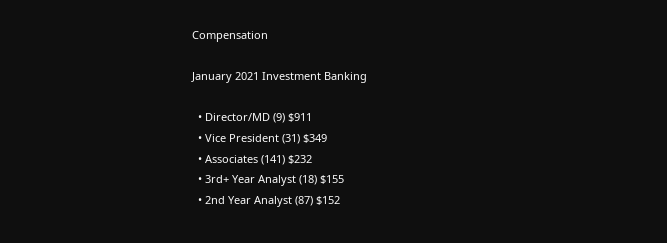Compensation

January 2021 Investment Banking

  • Director/MD (9) $911
  • Vice President (31) $349
  • Associates (141) $232
  • 3rd+ Year Analyst (18) $155
  • 2nd Year Analyst (87) $152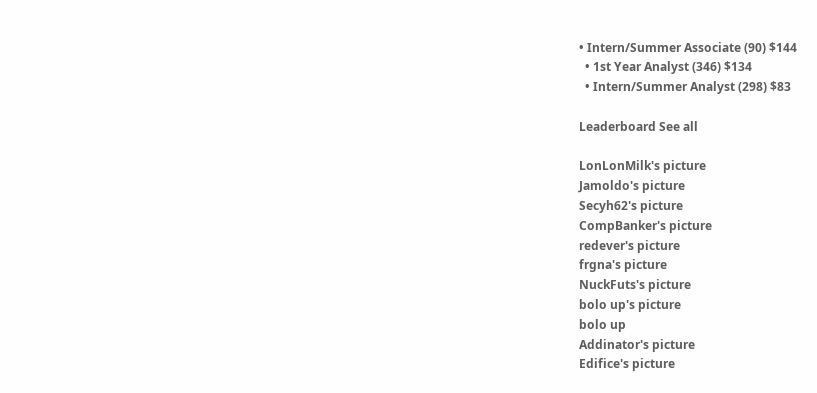• Intern/Summer Associate (90) $144
  • 1st Year Analyst (346) $134
  • Intern/Summer Analyst (298) $83

Leaderboard See all

LonLonMilk's picture
Jamoldo's picture
Secyh62's picture
CompBanker's picture
redever's picture
frgna's picture
NuckFuts's picture
bolo up's picture
bolo up
Addinator's picture
Edifice's picture